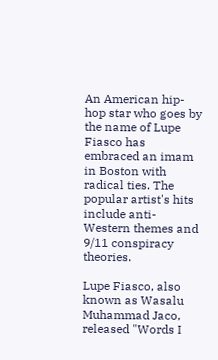An American hip-hop star who goes by the name of Lupe Fiasco has embraced an imam in Boston with radical ties. The popular artist's hits include anti-Western themes and 9/11 conspiracy theories.

Lupe Fiasco, also known as Wasalu Muhammad Jaco, released "Words I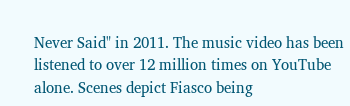Never Said" in 2011. The music video has been listened to over 12 million times on YouTube alone. Scenes depict Fiasco being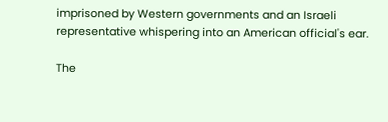imprisoned by Western governments and an Israeli representative whispering into an American official's ear.

The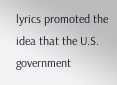lyrics promoted the idea that the U.S. government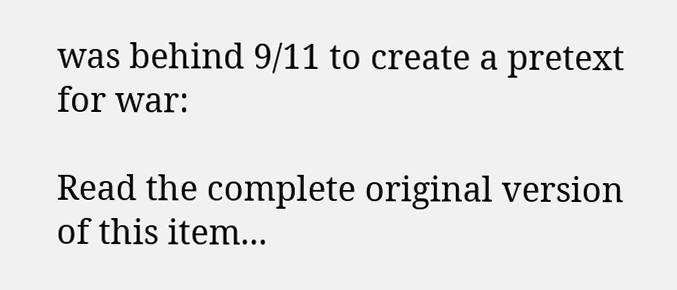was behind 9/11 to create a pretext for war:

Read the complete original version of this item...